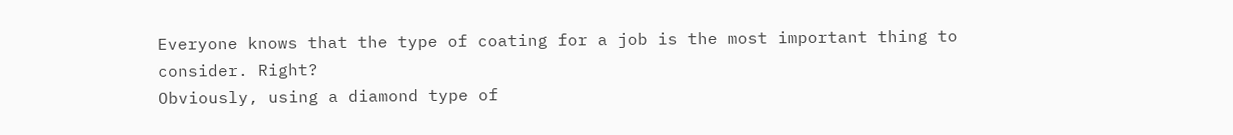Everyone knows that the type of coating for a job is the most important thing to consider. Right?
Obviously, using a diamond type of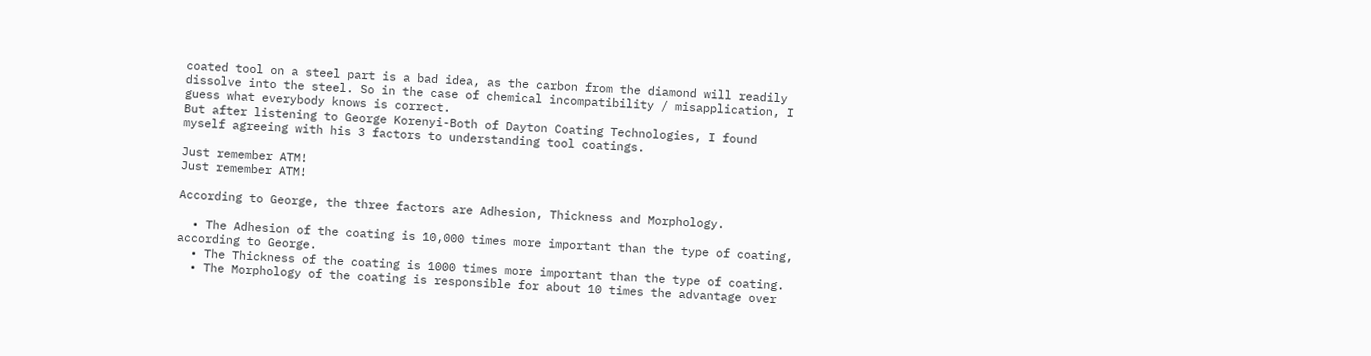coated tool on a steel part is a bad idea, as the carbon from the diamond will readily dissolve into the steel. So in the case of chemical incompatibility / misapplication, I guess what everybody knows is correct.
But after listening to George Korenyi-Both of Dayton Coating Technologies, I found myself agreeing with his 3 factors to understanding tool coatings.

Just remember ATM!
Just remember ATM!

According to George, the three factors are Adhesion, Thickness and Morphology.

  • The Adhesion of the coating is 10,000 times more important than the type of coating, according to George.
  • The Thickness of the coating is 1000 times more important than the type of coating.
  • The Morphology of the coating is responsible for about 10 times the advantage over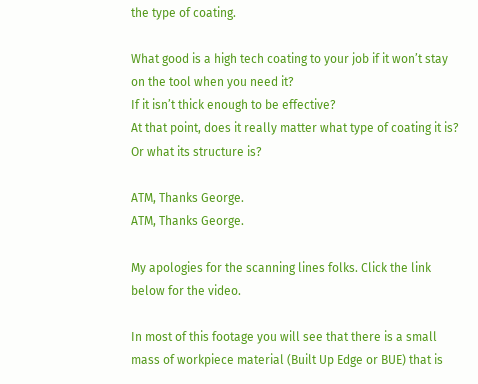the type of coating.

What good is a high tech coating to your job if it won’t stay on the tool when you need it?
If it isn’t thick enough to be effective?
At that point, does it really matter what type of coating it is? Or what its structure is?

ATM, Thanks George.
ATM, Thanks George.

My apologies for the scanning lines folks. Click the link below for the video.

In most of this footage you will see that there is a small mass of workpiece material (Built Up Edge or BUE) that is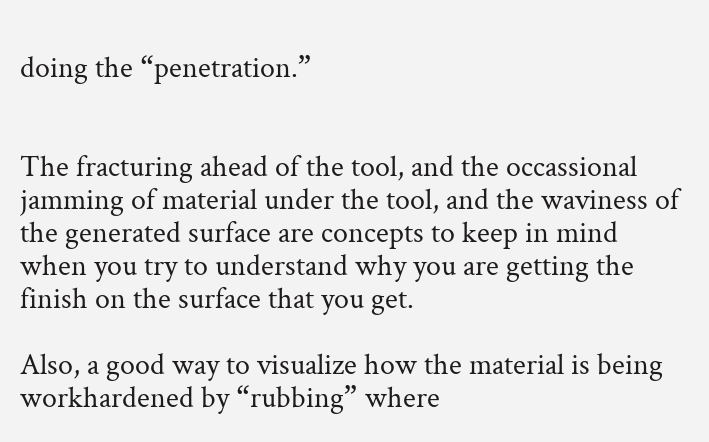doing the “penetration.”


The fracturing ahead of the tool, and the occassional jamming of material under the tool, and the waviness of the generated surface are concepts to keep in mind when you try to understand why you are getting the finish on the surface that you get.

Also, a good way to visualize how the material is being workhardened by “rubbing” where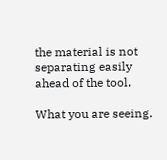the material is not separating easily ahead of the tool.

What you are seeing.